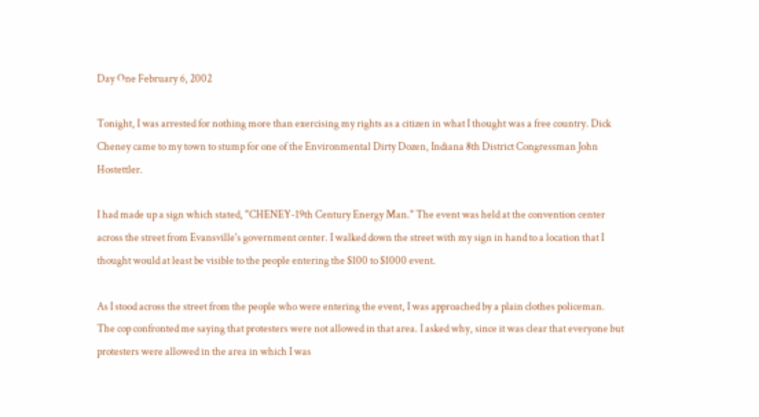Day One February 6, 2002

Tonight, I was arrested for nothing more than exercising my rights as a citizen in what I thought was a free country. Dick Cheney came to my town to stump for one of the Environmental Dirty Dozen, Indiana 8th District Congressman John Hostettler.

I had made up a sign which stated, "CHENEY-19th Century Energy Man." The event was held at the convention center across the street from Evansville's government center. I walked down the street with my sign in hand to a location that I thought would at least be visible to the people entering the $100 to $1000 event.

As I stood across the street from the people who were entering the event, I was approached by a plain clothes policeman. The cop confronted me saying that protesters were not allowed in that area. I asked why, since it was clear that everyone but protesters were allowed in the area in which I was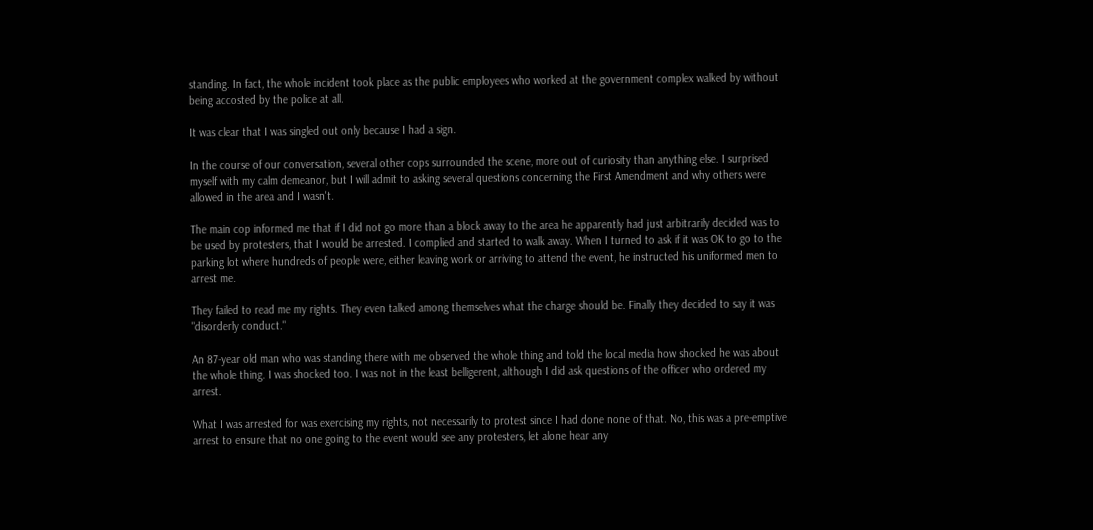standing. In fact, the whole incident took place as the public employees who worked at the government complex walked by without being accosted by the police at all.

It was clear that I was singled out only because I had a sign.

In the course of our conversation, several other cops surrounded the scene, more out of curiosity than anything else. I surprised myself with my calm demeanor, but I will admit to asking several questions concerning the First Amendment and why others were allowed in the area and I wasn't.

The main cop informed me that if I did not go more than a block away to the area he apparently had just arbitrarily decided was to be used by protesters, that I would be arrested. I complied and started to walk away. When I turned to ask if it was OK to go to the parking lot where hundreds of people were, either leaving work or arriving to attend the event, he instructed his uniformed men to arrest me.

They failed to read me my rights. They even talked among themselves what the charge should be. Finally they decided to say it was "disorderly conduct."

An 87-year old man who was standing there with me observed the whole thing and told the local media how shocked he was about the whole thing. I was shocked too. I was not in the least belligerent, although I did ask questions of the officer who ordered my arrest.

What I was arrested for was exercising my rights, not necessarily to protest since I had done none of that. No, this was a pre-emptive arrest to ensure that no one going to the event would see any protesters, let alone hear any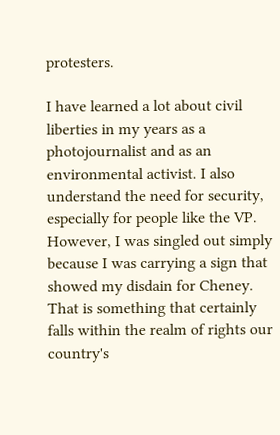protesters.

I have learned a lot about civil liberties in my years as a photojournalist and as an environmental activist. I also understand the need for security, especially for people like the VP. However, I was singled out simply because I was carrying a sign that showed my disdain for Cheney. That is something that certainly falls within the realm of rights our country's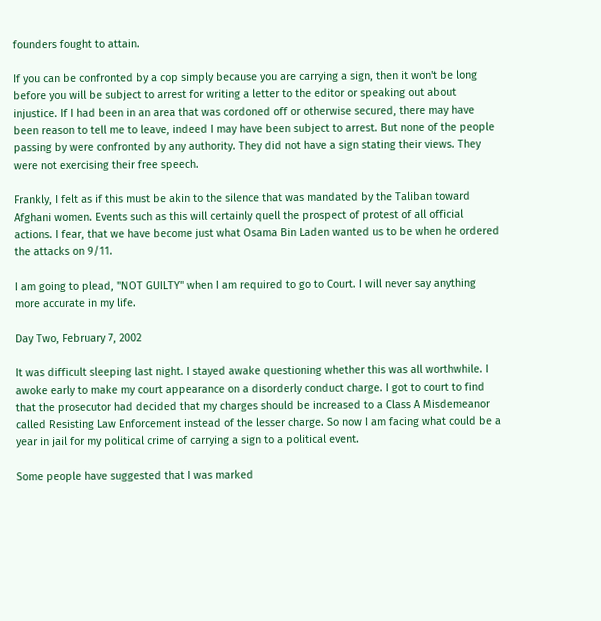founders fought to attain.

If you can be confronted by a cop simply because you are carrying a sign, then it won't be long before you will be subject to arrest for writing a letter to the editor or speaking out about injustice. If I had been in an area that was cordoned off or otherwise secured, there may have been reason to tell me to leave, indeed I may have been subject to arrest. But none of the people passing by were confronted by any authority. They did not have a sign stating their views. They were not exercising their free speech.

Frankly, I felt as if this must be akin to the silence that was mandated by the Taliban toward Afghani women. Events such as this will certainly quell the prospect of protest of all official actions. I fear, that we have become just what Osama Bin Laden wanted us to be when he ordered the attacks on 9/11.

I am going to plead, "NOT GUILTY" when I am required to go to Court. I will never say anything more accurate in my life.

Day Two, February 7, 2002

It was difficult sleeping last night. I stayed awake questioning whether this was all worthwhile. I awoke early to make my court appearance on a disorderly conduct charge. I got to court to find that the prosecutor had decided that my charges should be increased to a Class A Misdemeanor called Resisting Law Enforcement instead of the lesser charge. So now I am facing what could be a year in jail for my political crime of carrying a sign to a political event.

Some people have suggested that I was marked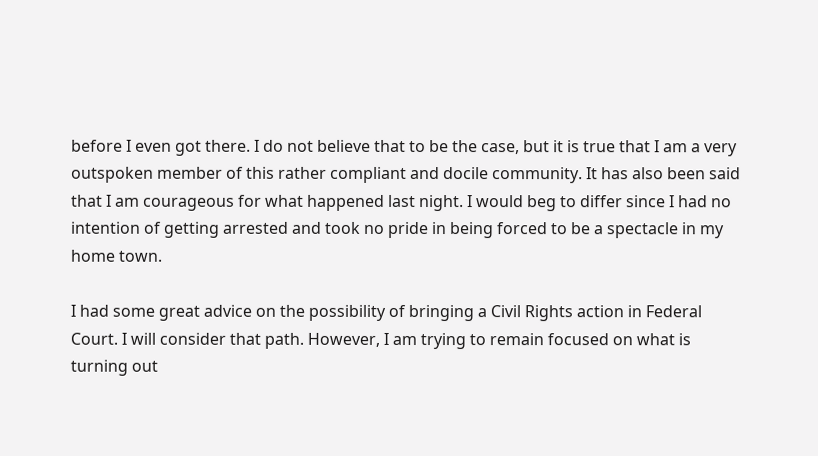before I even got there. I do not believe that to be the case, but it is true that I am a very outspoken member of this rather compliant and docile community. It has also been said that I am courageous for what happened last night. I would beg to differ since I had no intention of getting arrested and took no pride in being forced to be a spectacle in my home town.

I had some great advice on the possibility of bringing a Civil Rights action in Federal Court. I will consider that path. However, I am trying to remain focused on what is turning out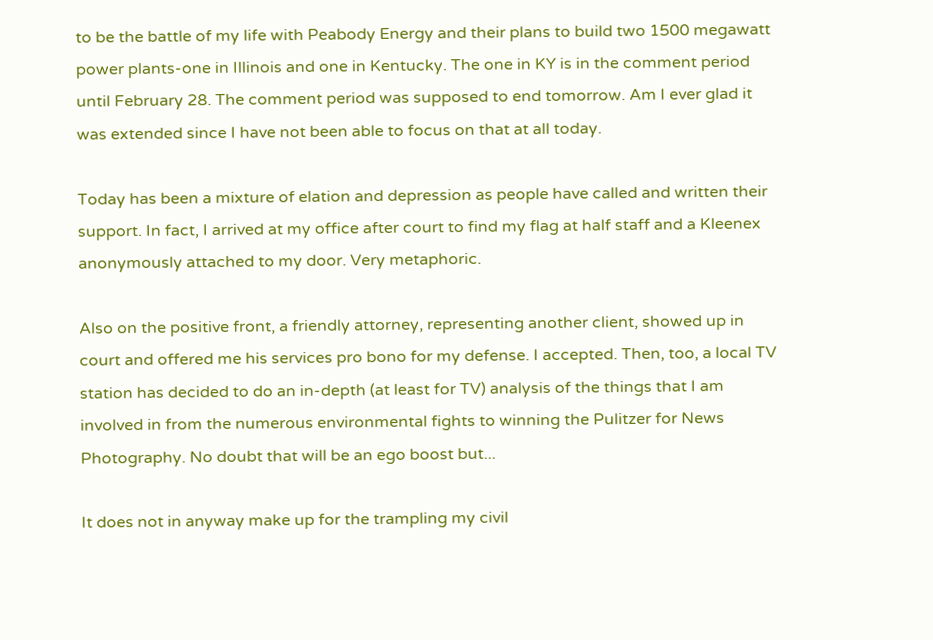to be the battle of my life with Peabody Energy and their plans to build two 1500 megawatt power plants-one in Illinois and one in Kentucky. The one in KY is in the comment period until February 28. The comment period was supposed to end tomorrow. Am I ever glad it was extended since I have not been able to focus on that at all today.

Today has been a mixture of elation and depression as people have called and written their support. In fact, I arrived at my office after court to find my flag at half staff and a Kleenex anonymously attached to my door. Very metaphoric.

Also on the positive front, a friendly attorney, representing another client, showed up in court and offered me his services pro bono for my defense. I accepted. Then, too, a local TV station has decided to do an in-depth (at least for TV) analysis of the things that I am involved in from the numerous environmental fights to winning the Pulitzer for News Photography. No doubt that will be an ego boost but...

It does not in anyway make up for the trampling my civil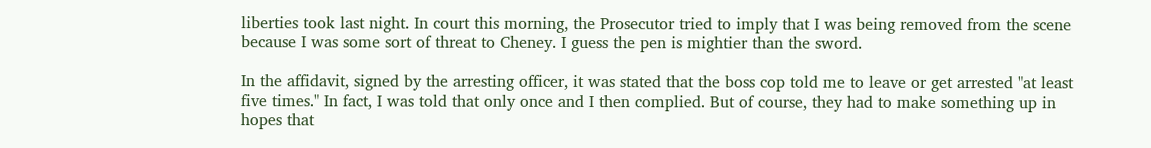liberties took last night. In court this morning, the Prosecutor tried to imply that I was being removed from the scene because I was some sort of threat to Cheney. I guess the pen is mightier than the sword.

In the affidavit, signed by the arresting officer, it was stated that the boss cop told me to leave or get arrested "at least five times." In fact, I was told that only once and I then complied. But of course, they had to make something up in hopes that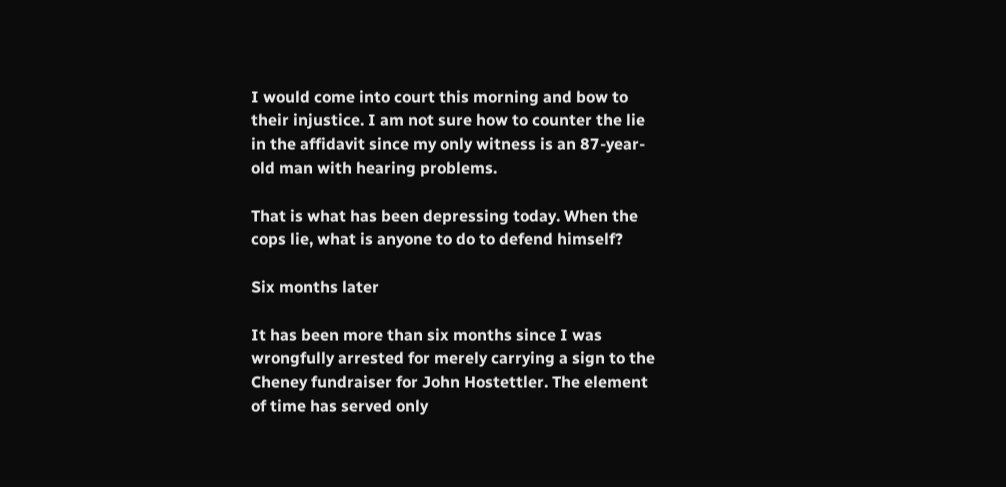I would come into court this morning and bow to their injustice. I am not sure how to counter the lie in the affidavit since my only witness is an 87-year-old man with hearing problems.

That is what has been depressing today. When the cops lie, what is anyone to do to defend himself?

Six months later

It has been more than six months since I was wrongfully arrested for merely carrying a sign to the Cheney fundraiser for John Hostettler. The element of time has served only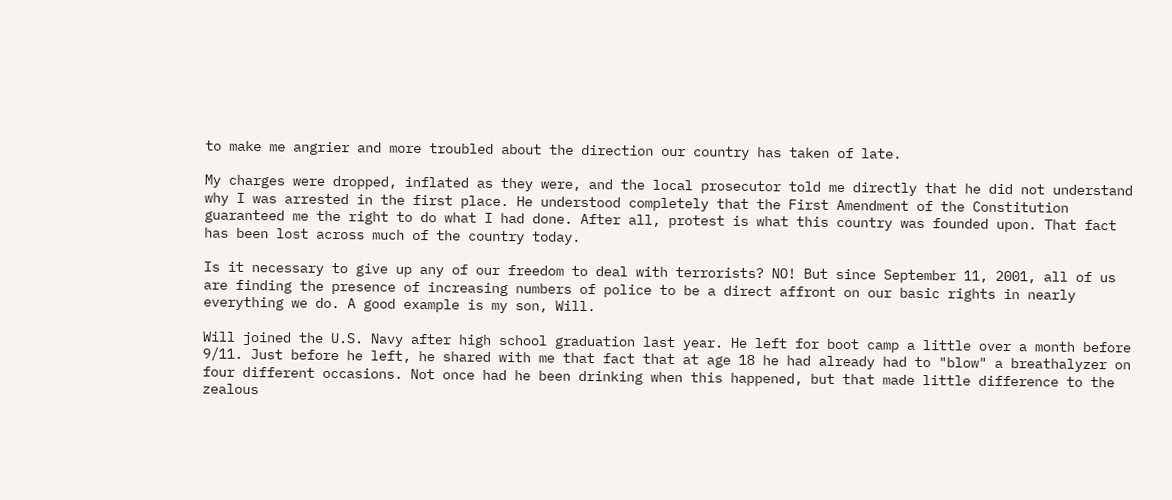to make me angrier and more troubled about the direction our country has taken of late.

My charges were dropped, inflated as they were, and the local prosecutor told me directly that he did not understand why I was arrested in the first place. He understood completely that the First Amendment of the Constitution guaranteed me the right to do what I had done. After all, protest is what this country was founded upon. That fact has been lost across much of the country today.

Is it necessary to give up any of our freedom to deal with terrorists? NO! But since September 11, 2001, all of us are finding the presence of increasing numbers of police to be a direct affront on our basic rights in nearly everything we do. A good example is my son, Will.

Will joined the U.S. Navy after high school graduation last year. He left for boot camp a little over a month before 9/11. Just before he left, he shared with me that fact that at age 18 he had already had to "blow" a breathalyzer on four different occasions. Not once had he been drinking when this happened, but that made little difference to the zealous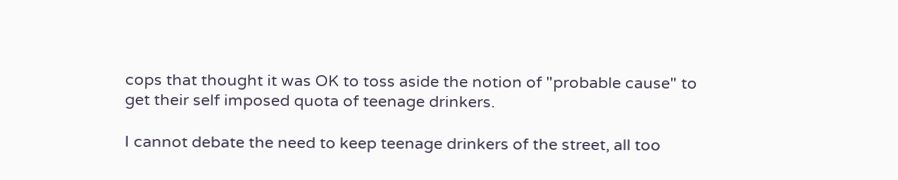cops that thought it was OK to toss aside the notion of "probable cause" to get their self imposed quota of teenage drinkers.

I cannot debate the need to keep teenage drinkers of the street, all too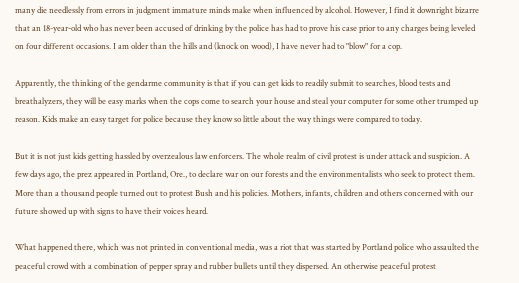many die needlessly from errors in judgment immature minds make when influenced by alcohol. However, I find it downright bizarre that an 18-year-old who has never been accused of drinking by the police has had to prove his case prior to any charges being leveled on four different occasions. I am older than the hills and (knock on wood), I have never had to "blow" for a cop.

Apparently, the thinking of the gendarme community is that if you can get kids to readily submit to searches, blood tests and breathalyzers, they will be easy marks when the cops come to search your house and steal your computer for some other trumped up reason. Kids make an easy target for police because they know so little about the way things were compared to today.

But it is not just kids getting hassled by overzealous law enforcers. The whole realm of civil protest is under attack and suspicion. A few days ago, the prez appeared in Portland, Ore., to declare war on our forests and the environmentalists who seek to protect them. More than a thousand people turned out to protest Bush and his policies. Mothers, infants, children and others concerned with our future showed up with signs to have their voices heard.

What happened there, which was not printed in conventional media, was a riot that was started by Portland police who assaulted the peaceful crowd with a combination of pepper spray and rubber bullets until they dispersed. An otherwise peaceful protest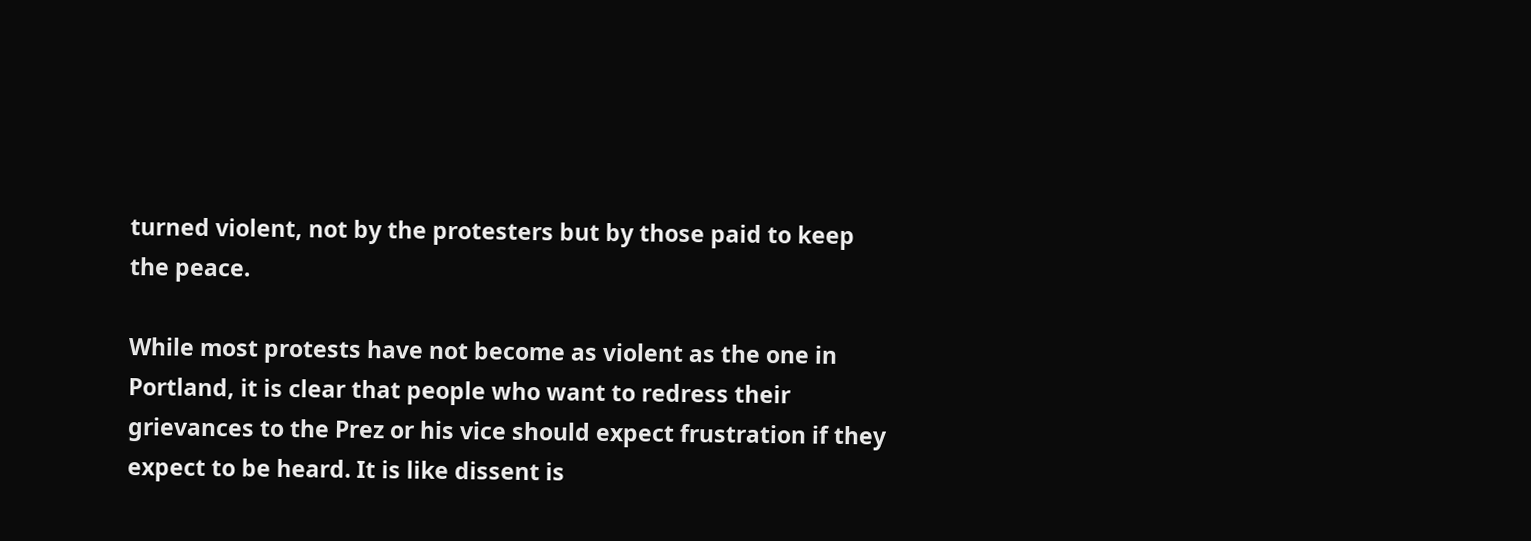turned violent, not by the protesters but by those paid to keep the peace.

While most protests have not become as violent as the one in Portland, it is clear that people who want to redress their grievances to the Prez or his vice should expect frustration if they expect to be heard. It is like dissent is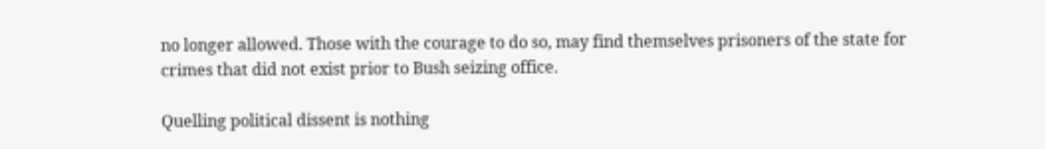no longer allowed. Those with the courage to do so, may find themselves prisoners of the state for crimes that did not exist prior to Bush seizing office.

Quelling political dissent is nothing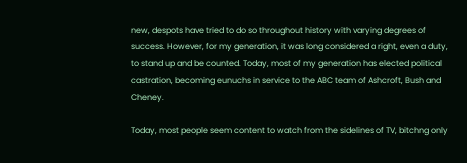new, despots have tried to do so throughout history with varying degrees of success. However, for my generation, it was long considered a right, even a duty, to stand up and be counted. Today, most of my generation has elected political castration, becoming eunuchs in service to the ABC team of Ashcroft, Bush and Cheney.

Today, most people seem content to watch from the sidelines of TV, bitchng only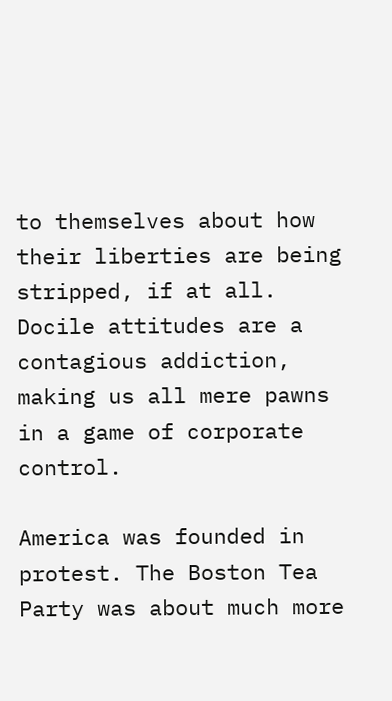to themselves about how their liberties are being stripped, if at all. Docile attitudes are a contagious addiction, making us all mere pawns in a game of corporate control.

America was founded in protest. The Boston Tea Party was about much more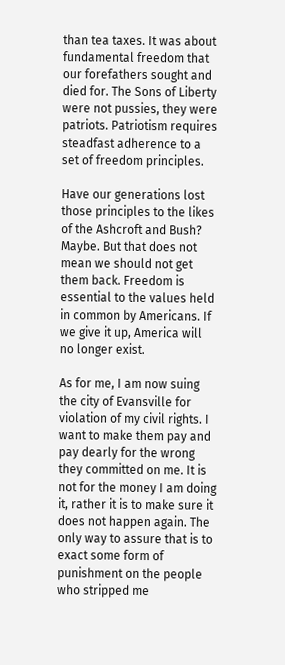than tea taxes. It was about fundamental freedom that our forefathers sought and died for. The Sons of Liberty were not pussies, they were patriots. Patriotism requires steadfast adherence to a set of freedom principles.

Have our generations lost those principles to the likes of the Ashcroft and Bush? Maybe. But that does not mean we should not get them back. Freedom is essential to the values held in common by Americans. If we give it up, America will no longer exist.

As for me, I am now suing the city of Evansville for violation of my civil rights. I want to make them pay and pay dearly for the wrong they committed on me. It is not for the money I am doing it, rather it is to make sure it does not happen again. The only way to assure that is to exact some form of punishment on the people who stripped me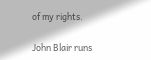of my rights.

John Blair runs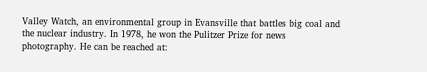Valley Watch, an environmental group in Evansville that battles big coal and the nuclear industry. In 1978, he won the Pulitzer Prize for news photography. He can be reached at: